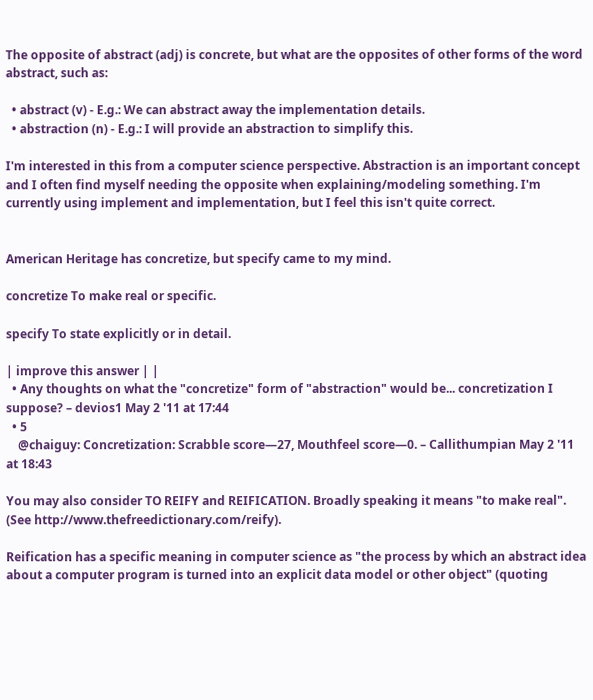The opposite of abstract (adj) is concrete, but what are the opposites of other forms of the word abstract, such as:

  • abstract (v) - E.g.: We can abstract away the implementation details.
  • abstraction (n) - E.g.: I will provide an abstraction to simplify this.

I'm interested in this from a computer science perspective. Abstraction is an important concept and I often find myself needing the opposite when explaining/modeling something. I'm currently using implement and implementation, but I feel this isn't quite correct.


American Heritage has concretize, but specify came to my mind.

concretize To make real or specific.

specify To state explicitly or in detail.

| improve this answer | |
  • Any thoughts on what the "concretize" form of "abstraction" would be... concretization I suppose? – devios1 May 2 '11 at 17:44
  • 5
    @chaiguy: Concretization: Scrabble score—27, Mouthfeel score—0. – Callithumpian May 2 '11 at 18:43

You may also consider TO REIFY and REIFICATION. Broadly speaking it means "to make real". (See http://www.thefreedictionary.com/reify).

Reification has a specific meaning in computer science as "the process by which an abstract idea about a computer program is turned into an explicit data model or other object" (quoting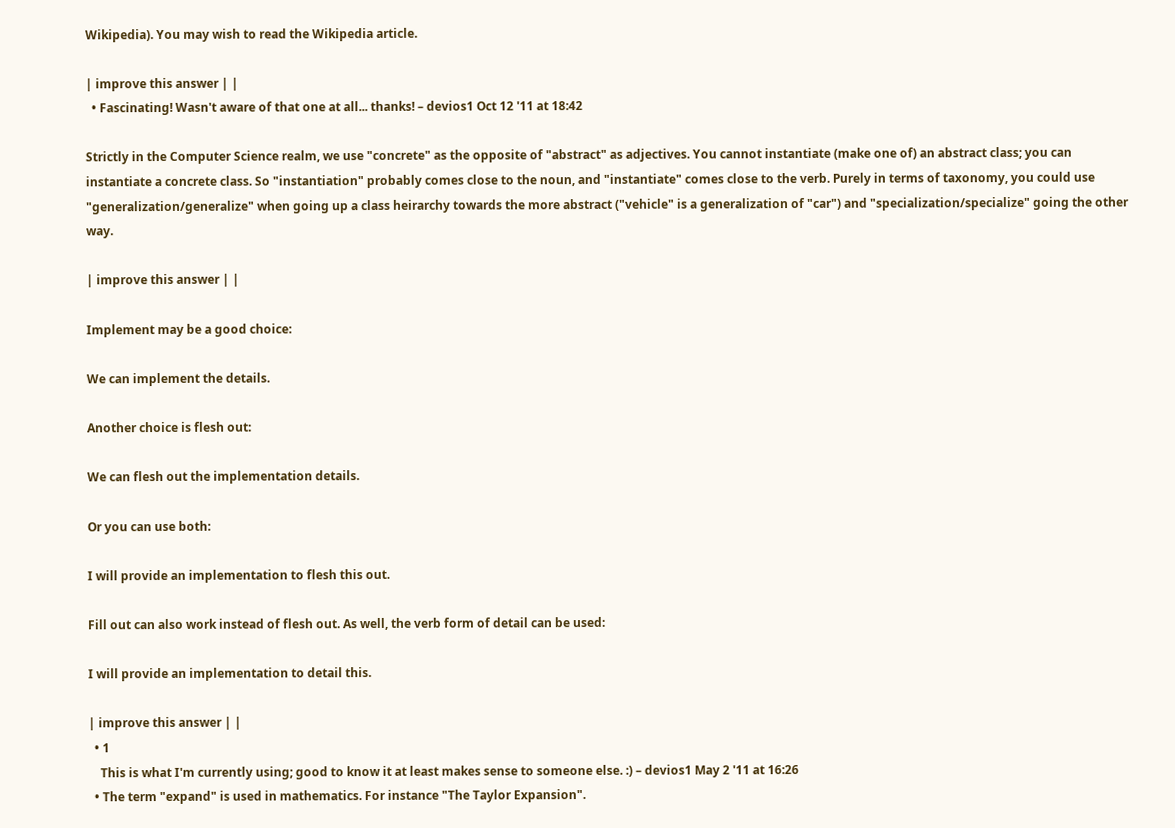Wikipedia). You may wish to read the Wikipedia article.

| improve this answer | |
  • Fascinating! Wasn't aware of that one at all... thanks! – devios1 Oct 12 '11 at 18:42

Strictly in the Computer Science realm, we use "concrete" as the opposite of "abstract" as adjectives. You cannot instantiate (make one of) an abstract class; you can instantiate a concrete class. So "instantiation" probably comes close to the noun, and "instantiate" comes close to the verb. Purely in terms of taxonomy, you could use "generalization/generalize" when going up a class heirarchy towards the more abstract ("vehicle" is a generalization of "car") and "specialization/specialize" going the other way.

| improve this answer | |

Implement may be a good choice:

We can implement the details.

Another choice is flesh out:

We can flesh out the implementation details.

Or you can use both:

I will provide an implementation to flesh this out.

Fill out can also work instead of flesh out. As well, the verb form of detail can be used:

I will provide an implementation to detail this.

| improve this answer | |
  • 1
    This is what I'm currently using; good to know it at least makes sense to someone else. :) – devios1 May 2 '11 at 16:26
  • The term "expand" is used in mathematics. For instance "The Taylor Expansion".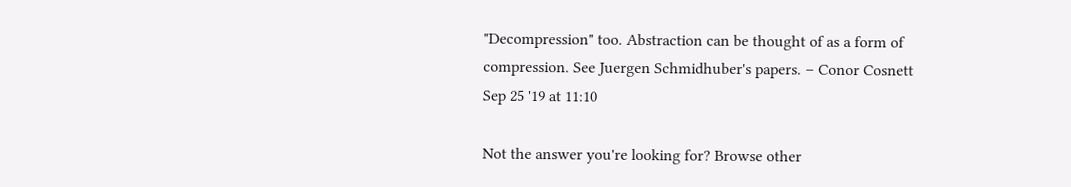"Decompression" too. Abstraction can be thought of as a form of compression. See Juergen Schmidhuber's papers. – Conor Cosnett Sep 25 '19 at 11:10

Not the answer you're looking for? Browse other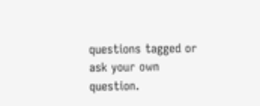questions tagged or ask your own question.